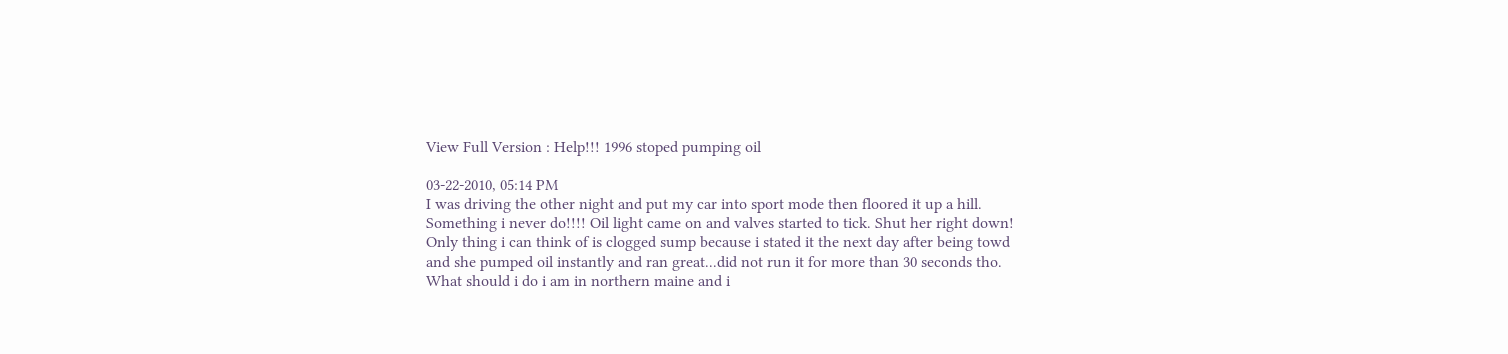View Full Version : Help!!! 1996 stoped pumping oil

03-22-2010, 05:14 PM
I was driving the other night and put my car into sport mode then floored it up a hill. Something i never do!!!! Oil light came on and valves started to tick. Shut her right down! Only thing i can think of is clogged sump because i stated it the next day after being towd and she pumped oil instantly and ran great...did not run it for more than 30 seconds tho. What should i do i am in northern maine and i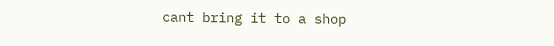cant bring it to a shop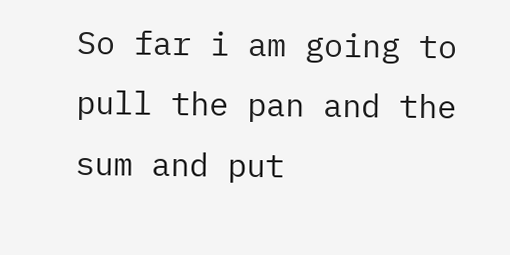So far i am going to pull the pan and the sum and put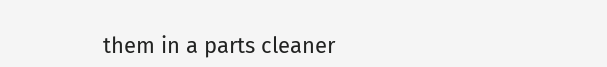them in a parts cleaner